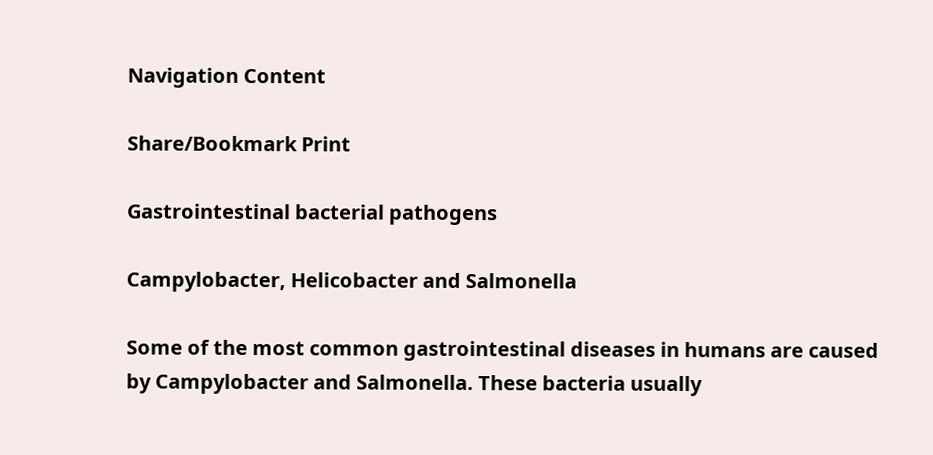Navigation Content

Share/Bookmark Print

Gastrointestinal bacterial pathogens

Campylobacter, Helicobacter and Salmonella

Some of the most common gastrointestinal diseases in humans are caused by Campylobacter and Salmonella. These bacteria usually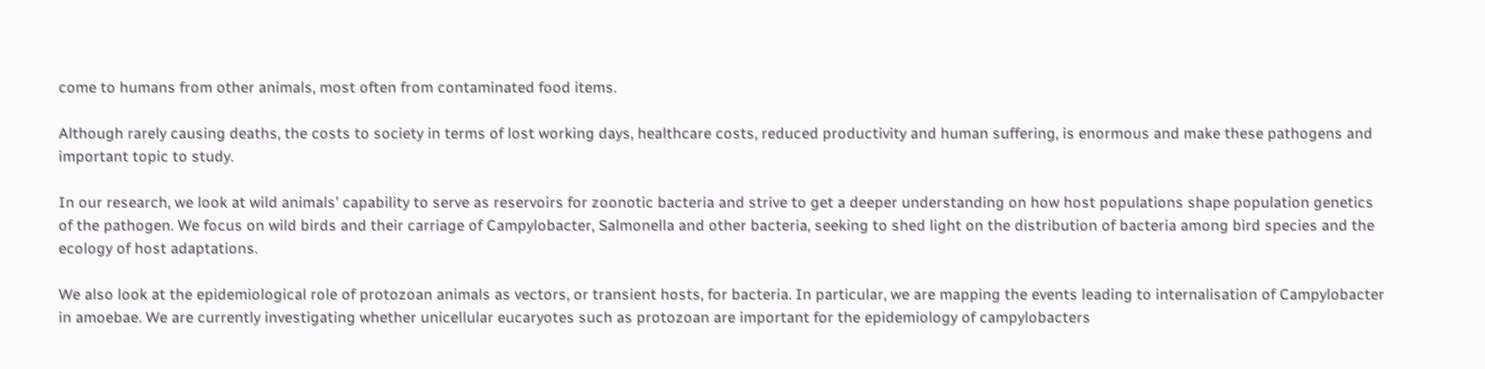come to humans from other animals, most often from contaminated food items.

Although rarely causing deaths, the costs to society in terms of lost working days, healthcare costs, reduced productivity and human suffering, is enormous and make these pathogens and important topic to study.

In our research, we look at wild animals’ capability to serve as reservoirs for zoonotic bacteria and strive to get a deeper understanding on how host populations shape population genetics of the pathogen. We focus on wild birds and their carriage of Campylobacter, Salmonella and other bacteria, seeking to shed light on the distribution of bacteria among bird species and the ecology of host adaptations.

We also look at the epidemiological role of protozoan animals as vectors, or transient hosts, for bacteria. In particular, we are mapping the events leading to internalisation of Campylobacter in amoebae. We are currently investigating whether unicellular eucaryotes such as protozoan are important for the epidemiology of campylobacters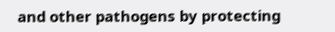and other pathogens by protecting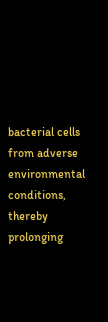bacterial cells from adverse environmental conditions, thereby prolonging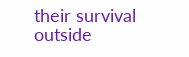their survival outside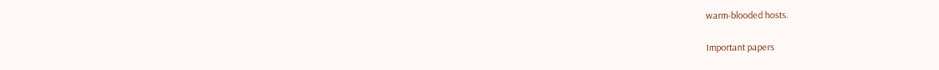warm-blooded hosts.

Important papers